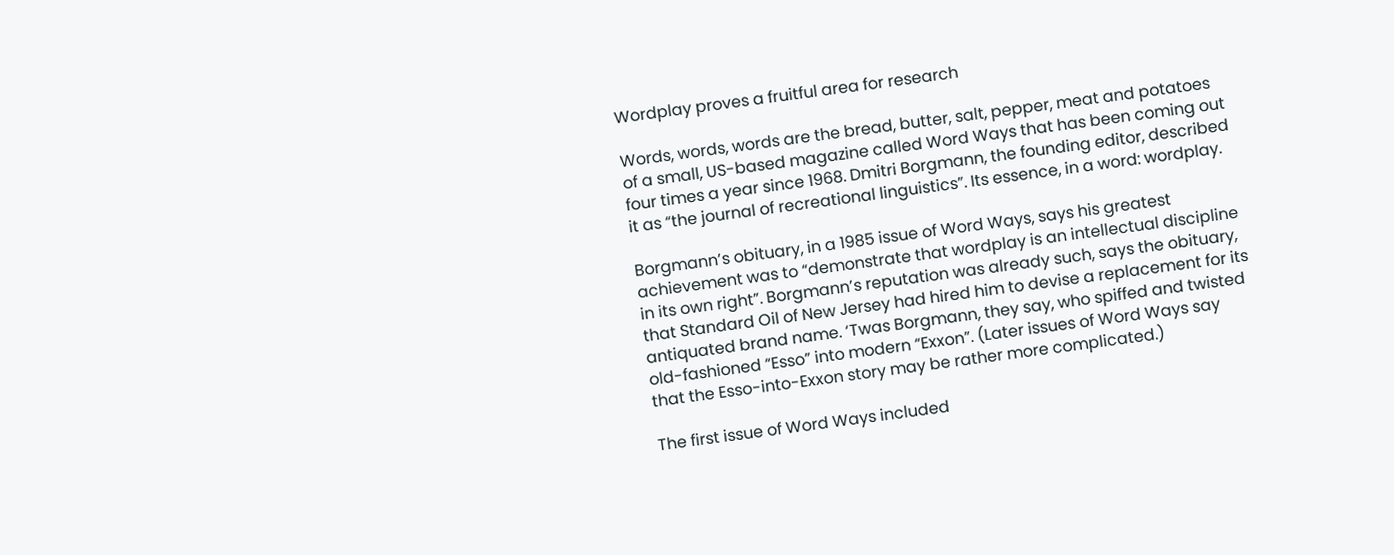Wordplay proves a fruitful area for research

Words, words, words are the bread, butter, salt, pepper, meat and potatoes of a small, US-based magazine called Word Ways that has been coming out four times a year since 1968. Dmitri Borgmann, the founding editor, described it as “the journal of recreational linguistics”. Its essence, in a word: wordplay.

Borgmann’s obituary, in a 1985 issue of Word Ways, says his greatest achievement was to “demonstrate that wordplay is an intellectual discipline in its own right”. Borgmann’s reputation was already such, says the obituary, that Standard Oil of New Jersey had hired him to devise a replacement for its antiquated brand name. ‘Twas Borgmann, they say, who spiffed and twisted old-fashioned “Esso” into modern “Exxon”. (Later issues of Word Ways say that the Esso-into-Exxon story may be rather more complicated.)

The first issue of Word Ways included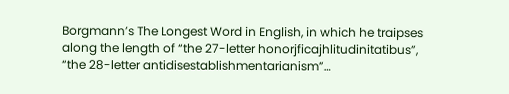Borgmann’s The Longest Word in English, in which he traipses along the length of “the 27-letter honorjficajhlitudinitatibus”, “the 28-letter antidisestablishmentarianism”…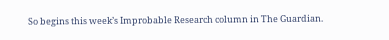So begins this week’s Improbable Research column in The Guardian.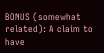BONUS (somewhat related): A claim to have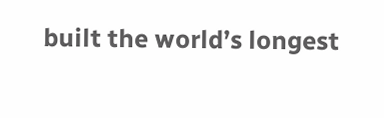built the world’s longest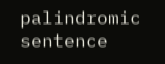palindromic sentence